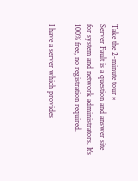Take the 2-minute tour ×
Server Fault is a question and answer site for system and network administrators. It's 100% free, no registration required.

I have a server which provides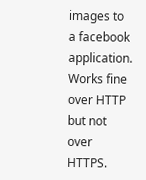images to a facebook application. Works fine over HTTP but not over HTTPS.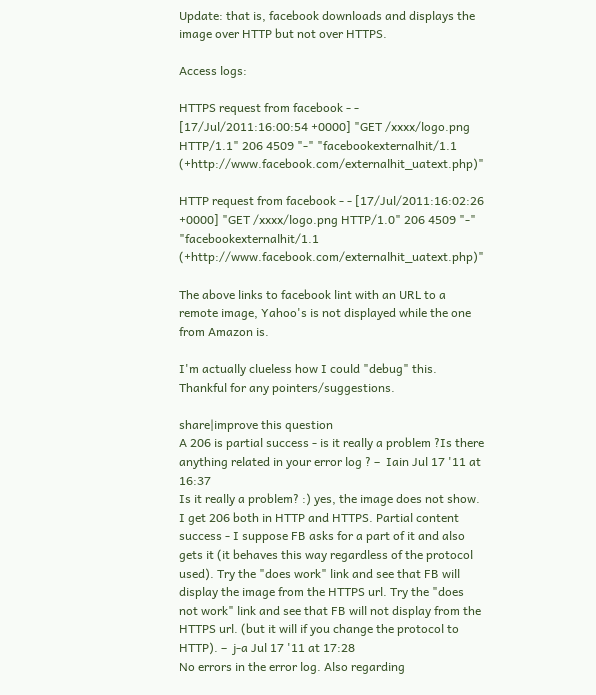Update: that is, facebook downloads and displays the image over HTTP but not over HTTPS.

Access logs:

HTTPS request from facebook - - [17/Jul/2011:16:00:54 +0000] "GET /xxxx/logo.png HTTP/1.1" 206 4509 "-" "facebookexternalhit/1.1 (+http://www.facebook.com/externalhit_uatext.php)"

HTTP request from facebook - - [17/Jul/2011:16:02:26 +0000] "GET /xxxx/logo.png HTTP/1.0" 206 4509 "-" "facebookexternalhit/1.1 (+http://www.facebook.com/externalhit_uatext.php)"

The above links to facebook lint with an URL to a remote image, Yahoo's is not displayed while the one from Amazon is.

I'm actually clueless how I could "debug" this. Thankful for any pointers/suggestions.

share|improve this question
A 206 is partial success - is it really a problem ?Is there anything related in your error log ? –  Iain Jul 17 '11 at 16:37
Is it really a problem? :) yes, the image does not show. I get 206 both in HTTP and HTTPS. Partial content success - I suppose FB asks for a part of it and also gets it (it behaves this way regardless of the protocol used). Try the "does work" link and see that FB will display the image from the HTTPS url. Try the "does not work" link and see that FB will not display from the HTTPS url. (but it will if you change the protocol to HTTP). –  j-a Jul 17 '11 at 17:28
No errors in the error log. Also regarding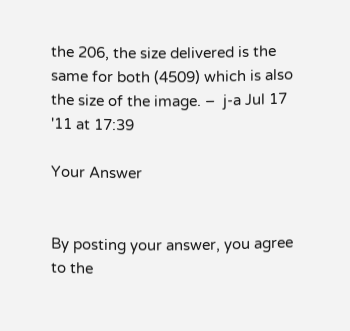the 206, the size delivered is the same for both (4509) which is also the size of the image. –  j-a Jul 17 '11 at 17:39

Your Answer


By posting your answer, you agree to the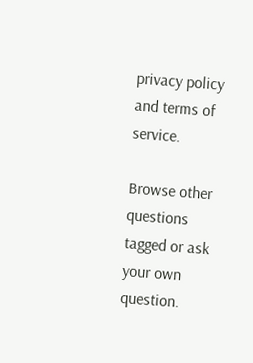privacy policy and terms of service.

Browse other questions tagged or ask your own question.